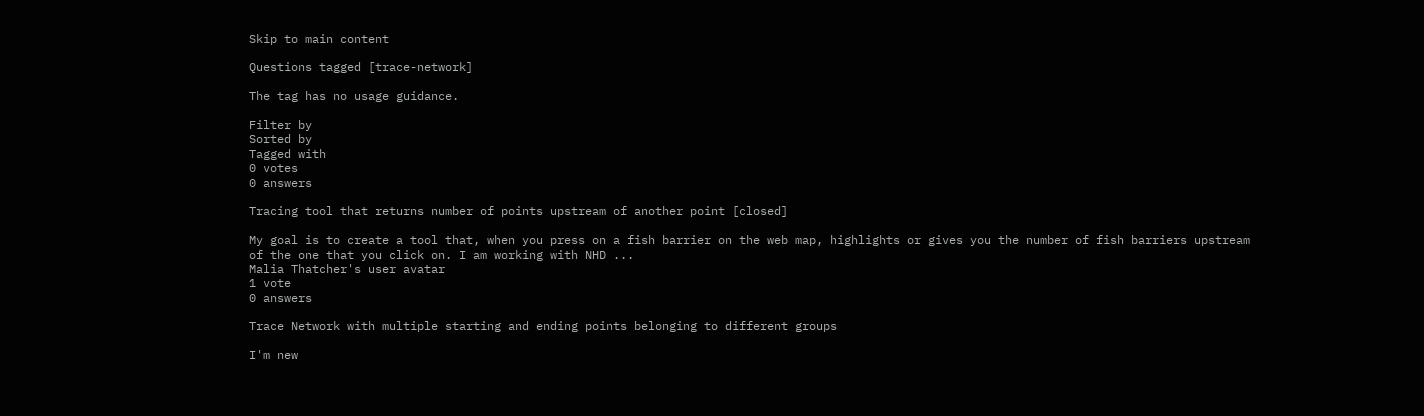Skip to main content

Questions tagged [trace-network]

The tag has no usage guidance.

Filter by
Sorted by
Tagged with
0 votes
0 answers

Tracing tool that returns number of points upstream of another point [closed]

My goal is to create a tool that, when you press on a fish barrier on the web map, highlights or gives you the number of fish barriers upstream of the one that you click on. I am working with NHD ...
Malia Thatcher's user avatar
1 vote
0 answers

Trace Network with multiple starting and ending points belonging to different groups

I'm new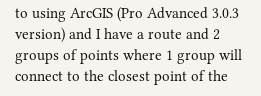to using ArcGIS (Pro Advanced 3.0.3 version) and I have a route and 2 groups of points where 1 group will connect to the closest point of the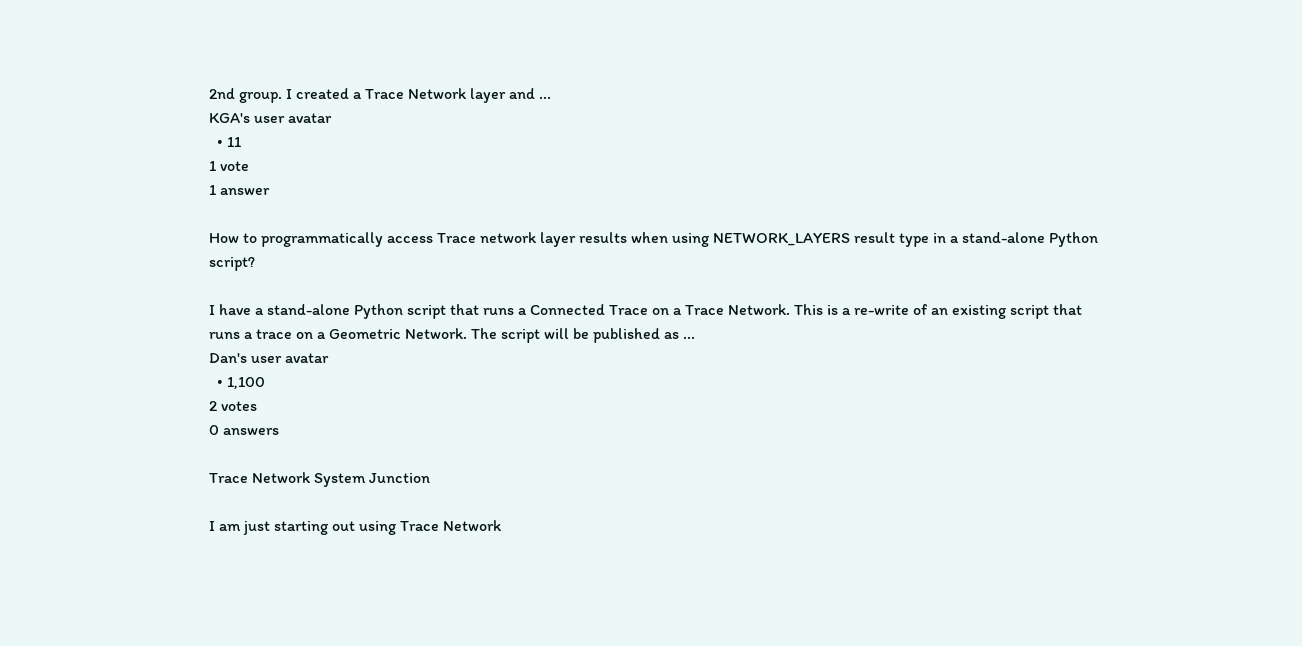2nd group. I created a Trace Network layer and ...
KGA's user avatar
  • 11
1 vote
1 answer

How to programmatically access Trace network layer results when using NETWORK_LAYERS result type in a stand-alone Python script?

I have a stand-alone Python script that runs a Connected Trace on a Trace Network. This is a re-write of an existing script that runs a trace on a Geometric Network. The script will be published as ...
Dan's user avatar
  • 1,100
2 votes
0 answers

Trace Network System Junction

I am just starting out using Trace Network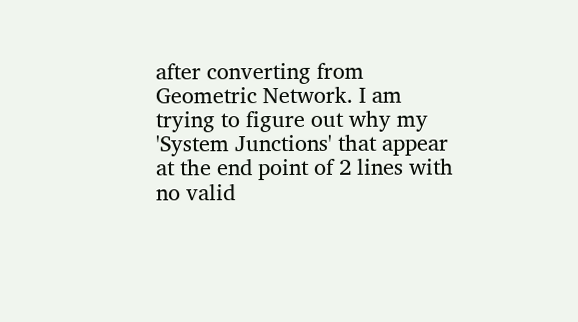after converting from Geometric Network. I am trying to figure out why my 'System Junctions' that appear at the end point of 2 lines with no valid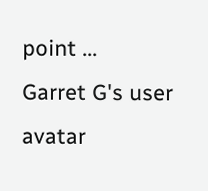point ...
Garret G's user avatar